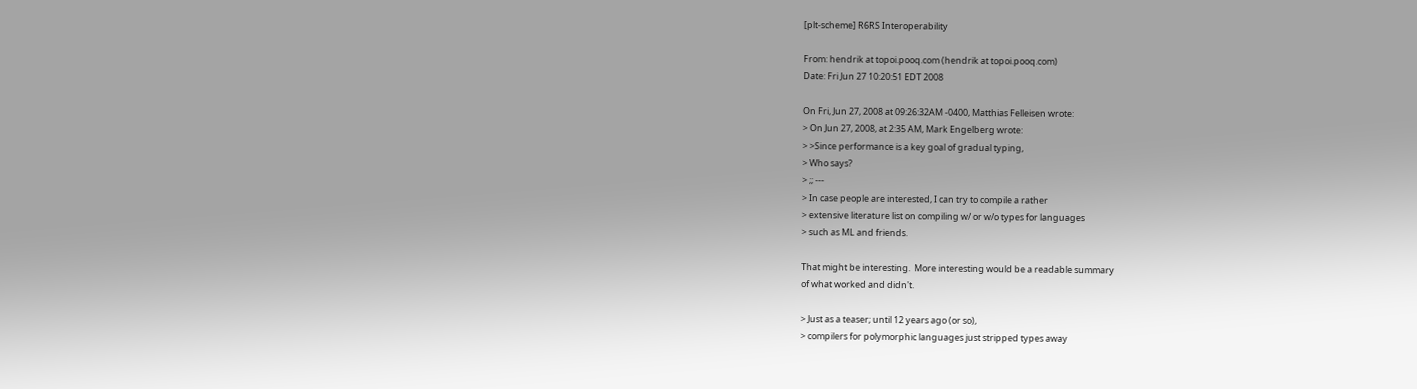[plt-scheme] R6RS Interoperability

From: hendrik at topoi.pooq.com (hendrik at topoi.pooq.com)
Date: Fri Jun 27 10:20:51 EDT 2008

On Fri, Jun 27, 2008 at 09:26:32AM -0400, Matthias Felleisen wrote:
> On Jun 27, 2008, at 2:35 AM, Mark Engelberg wrote:
> >Since performance is a key goal of gradual typing,
> Who says?
> ;; ---
> In case people are interested, I can try to compile a rather
> extensive literature list on compiling w/ or w/o types for languages
> such as ML and friends.

That might be interesting.  More interesting would be a readable summary
of what worked and didn't.

> Just as a teaser; until 12 years ago (or so),
> compilers for polymorphic languages just stripped types away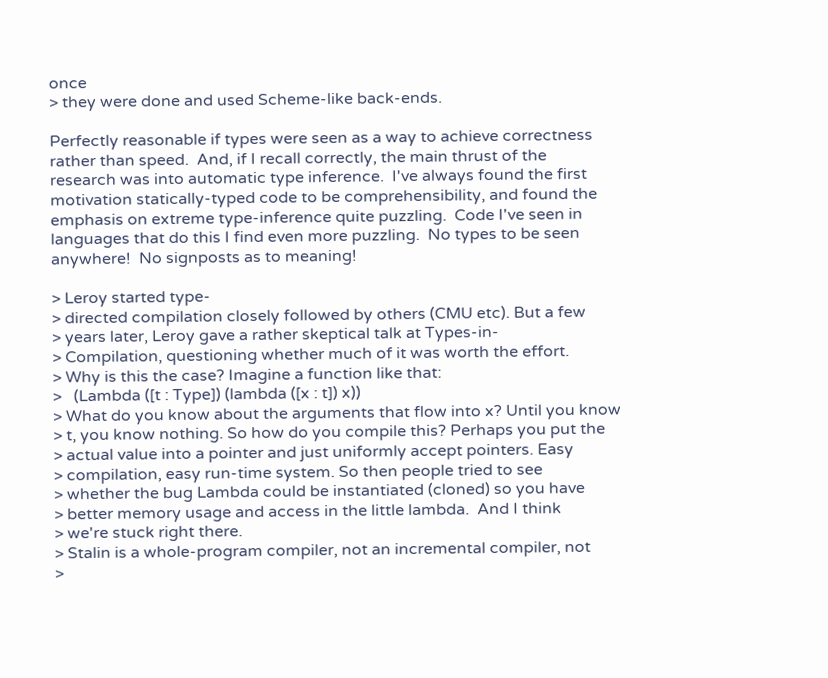once
> they were done and used Scheme-like back-ends.

Perfectly reasonable if types were seen as a way to achieve correctness
rather than speed.  And, if I recall correctly, the main thrust of the
research was into automatic type inference.  I've always found the first
motivation statically-typed code to be comprehensibility, and found the
emphasis on extreme type-inference quite puzzling.  Code I've seen in
languages that do this I find even more puzzling.  No types to be seen
anywhere!  No signposts as to meaning!

> Leroy started type-
> directed compilation closely followed by others (CMU etc). But a few
> years later, Leroy gave a rather skeptical talk at Types-in-
> Compilation, questioning whether much of it was worth the effort.
> Why is this the case? Imagine a function like that:
>   (Lambda ([t : Type]) (lambda ([x : t]) x))
> What do you know about the arguments that flow into x? Until you know
> t, you know nothing. So how do you compile this? Perhaps you put the
> actual value into a pointer and just uniformly accept pointers. Easy
> compilation, easy run-time system. So then people tried to see
> whether the bug Lambda could be instantiated (cloned) so you have
> better memory usage and access in the little lambda.  And I think
> we're stuck right there.
> Stalin is a whole-program compiler, not an incremental compiler, not
>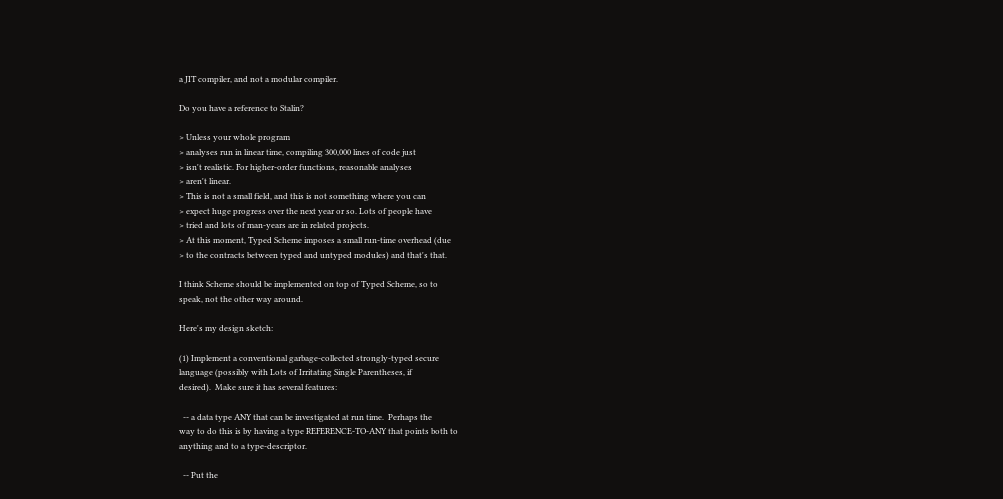a JIT compiler, and not a modular compiler.

Do you have a reference to Stalin?

> Unless your whole program
> analyses run in linear time, compiling 300,000 lines of code just
> isn't realistic. For higher-order functions, reasonable analyses
> aren't linear.
> This is not a small field, and this is not something where you can
> expect huge progress over the next year or so. Lots of people have
> tried and lots of man-years are in related projects.
> At this moment, Typed Scheme imposes a small run-time overhead (due
> to the contracts between typed and untyped modules) and that's that.

I think Scheme should be implemented on top of Typed Scheme, so to
speak, not the other way around.

Here's my design sketch:

(1) Implement a conventional garbage-collected strongly-typed secure
language (possibly with Lots of Irritating Single Parentheses, if
desired).  Make sure it has several features:

  -- a data type ANY that can be investigated at run time.  Perhaps the
way to do this is by having a type REFERENCE-TO-ANY that points both to
anything and to a type-descriptor.

  -- Put the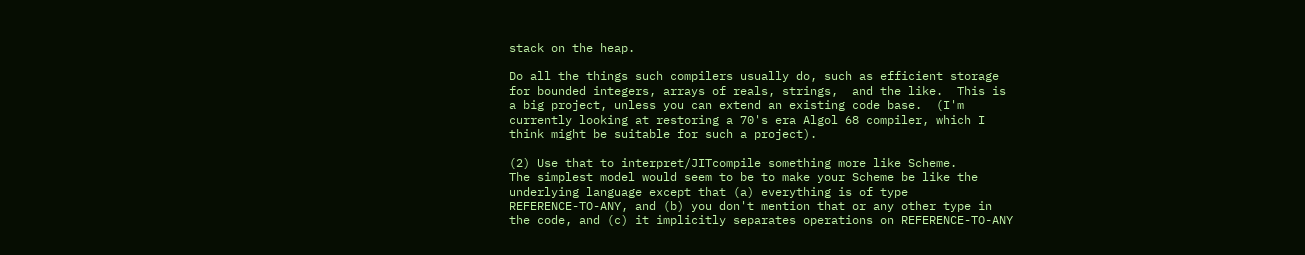stack on the heap.

Do all the things such compilers usually do, such as efficient storage
for bounded integers, arrays of reals, strings,  and the like.  This is
a big project, unless you can extend an existing code base.  (I'm
currently looking at restoring a 70's era Algol 68 compiler, which I
think might be suitable for such a project).

(2) Use that to interpret/JITcompile something more like Scheme.
The simplest model would seem to be to make your Scheme be like the
underlying language except that (a) everything is of type
REFERENCE-TO-ANY, and (b) you don't mention that or any other type in
the code, and (c) it implicitly separates operations on REFERENCE-TO-ANY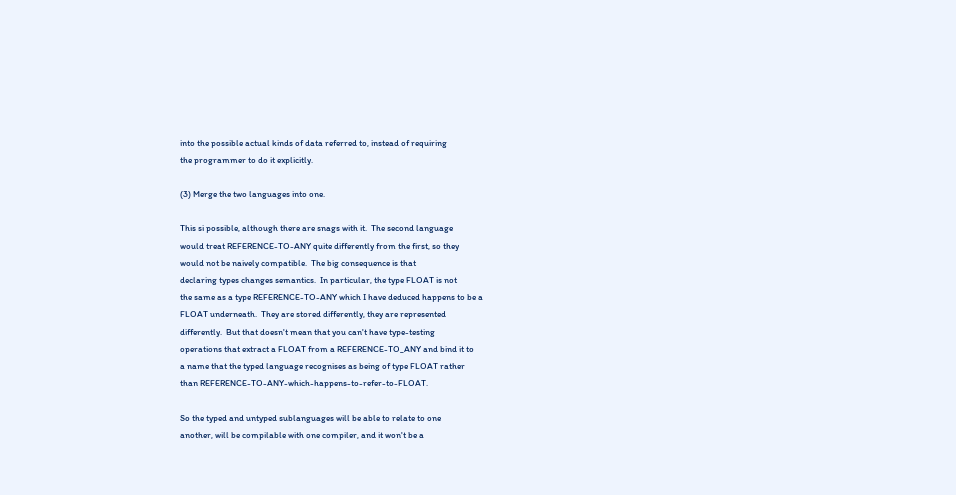into the possible actual kinds of data referred to, instead of requiring
the programmer to do it explicitly.

(3) Merge the two languages into one.

This si possible, although there are snags with it.  The second language
would treat REFERENCE-TO-ANY quite differently from the first, so they
would not be naively compatible.  The big consequence is that
declaring types changes semantics.  In particular, the type FLOAT is not
the same as a type REFERENCE-TO-ANY which I have deduced happens to be a
FLOAT underneath.  They are stored differently, they are represented
differently.  But that doesn't mean that you can't have type-testing
operations that extract a FLOAT from a REFERENCE-TO_ANY and bind it to
a name that the typed language recognises as being of type FLOAT rather
than REFERENCE-TO-ANY-which-happens-to-refer-to-FLOAT.

So the typed and untyped sublanguages will be able to relate to one
another, will be compilable with one compiler, and it won't be a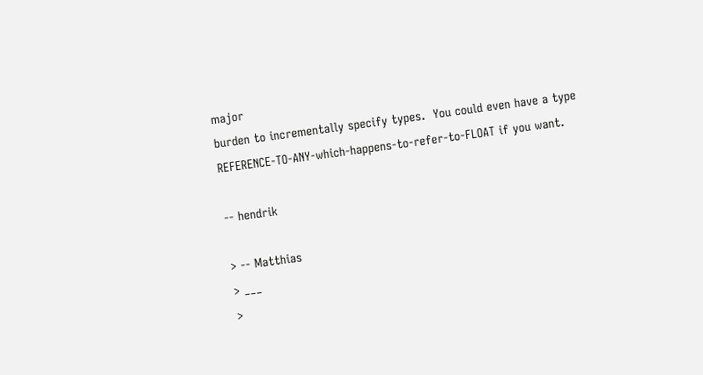major
burden to incrementally specify types.  You could even have a type
REFERENCE-TO-ANY-which-happens-to-refer-to-FLOAT if you want.

-- hendrik

> -- Matthias
> ___
>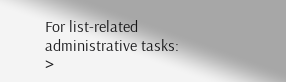For list-related administrative tasks:
>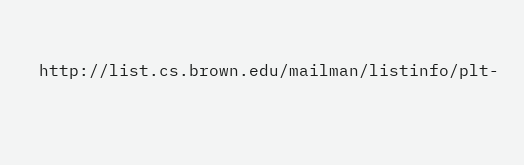http://list.cs.brown.edu/mailman/listinfo/plt-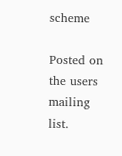scheme

Posted on the users mailing list.